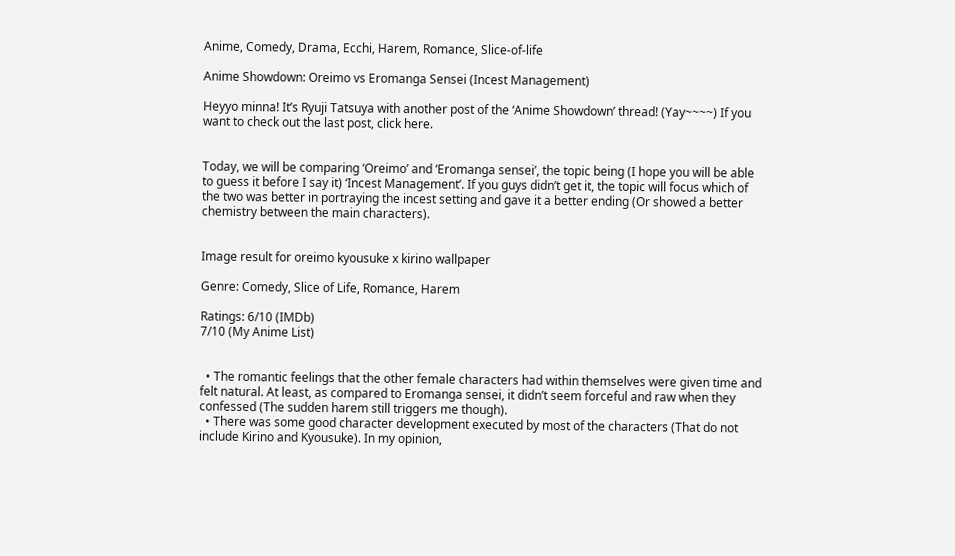Anime, Comedy, Drama, Ecchi, Harem, Romance, Slice-of-life

Anime Showdown: Oreimo vs Eromanga Sensei (Incest Management)

Heyyo minna! It’s Ryuji Tatsuya with another post of the ‘Anime Showdown’ thread! (Yay~~~~) If you want to check out the last post, click here.


Today, we will be comparing ‘Oreimo’ and ‘Eromanga sensei’, the topic being (I hope you will be able to guess it before I say it) ‘Incest Management’. If you guys didn’t get it, the topic will focus which of the two was better in portraying the incest setting and gave it a better ending (Or showed a better chemistry between the main characters).


Image result for oreimo kyousuke x kirino wallpaper

Genre: Comedy, Slice of Life, Romance, Harem

Ratings: 6/10 (IMDb)
7/10 (My Anime List)


  • The romantic feelings that the other female characters had within themselves were given time and felt natural. At least, as compared to Eromanga sensei, it didn’t seem forceful and raw when they confessed (The sudden harem still triggers me though).
  • There was some good character development executed by most of the characters (That do not include Kirino and Kyousuke). In my opinion,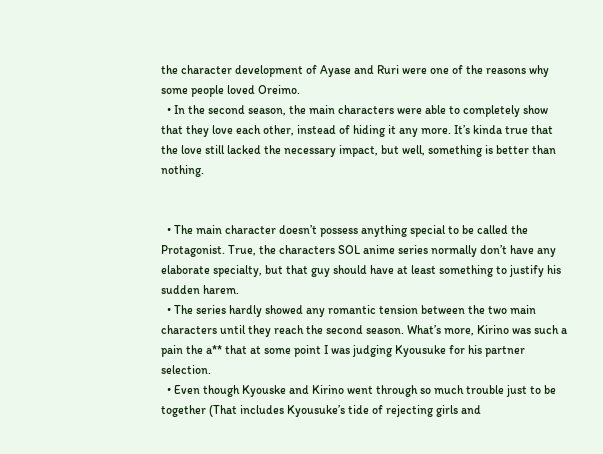the character development of Ayase and Ruri were one of the reasons why some people loved Oreimo.
  • In the second season, the main characters were able to completely show that they love each other, instead of hiding it any more. It’s kinda true that the love still lacked the necessary impact, but well, something is better than nothing.


  • The main character doesn’t possess anything special to be called the Protagonist. True, the characters SOL anime series normally don’t have any elaborate specialty, but that guy should have at least something to justify his sudden harem.
  • The series hardly showed any romantic tension between the two main characters until they reach the second season. What’s more, Kirino was such a pain the a** that at some point I was judging Kyousuke for his partner selection.
  • Even though Kyouske and Kirino went through so much trouble just to be together (That includes Kyousuke’s tide of rejecting girls and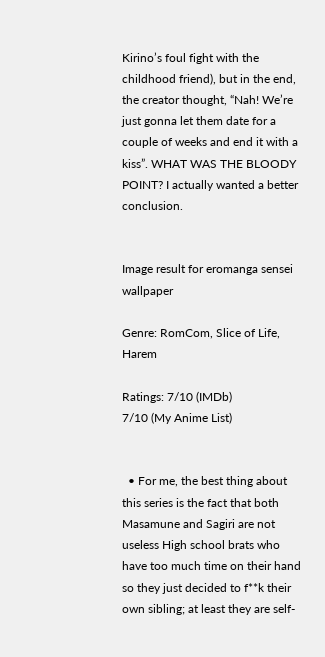Kirino’s foul fight with the childhood friend), but in the end, the creator thought, “Nah! We’re just gonna let them date for a couple of weeks and end it with a kiss”. WHAT WAS THE BLOODY POINT? I actually wanted a better conclusion.


Image result for eromanga sensei wallpaper

Genre: RomCom, Slice of Life, Harem

Ratings: 7/10 (IMDb)
7/10 (My Anime List)


  • For me, the best thing about this series is the fact that both Masamune and Sagiri are not useless High school brats who have too much time on their hand so they just decided to f**k their own sibling; at least they are self-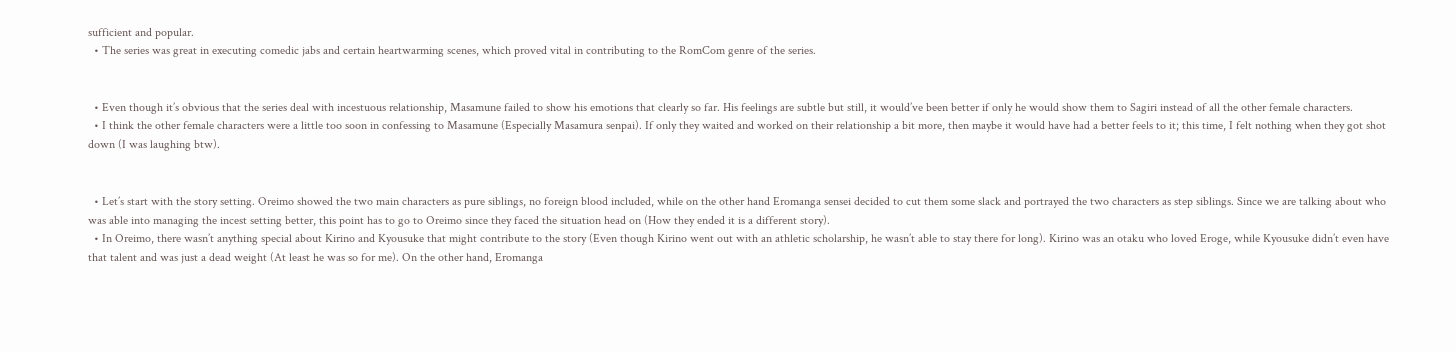sufficient and popular.
  • The series was great in executing comedic jabs and certain heartwarming scenes, which proved vital in contributing to the RomCom genre of the series.


  • Even though it’s obvious that the series deal with incestuous relationship, Masamune failed to show his emotions that clearly so far. His feelings are subtle but still, it would’ve been better if only he would show them to Sagiri instead of all the other female characters.
  • I think the other female characters were a little too soon in confessing to Masamune (Especially Masamura senpai). If only they waited and worked on their relationship a bit more, then maybe it would have had a better feels to it; this time, I felt nothing when they got shot down (I was laughing btw).


  • Let’s start with the story setting. Oreimo showed the two main characters as pure siblings, no foreign blood included, while on the other hand Eromanga sensei decided to cut them some slack and portrayed the two characters as step siblings. Since we are talking about who was able into managing the incest setting better, this point has to go to Oreimo since they faced the situation head on (How they ended it is a different story).
  • In Oreimo, there wasn’t anything special about Kirino and Kyousuke that might contribute to the story (Even though Kirino went out with an athletic scholarship, he wasn’t able to stay there for long). Kirino was an otaku who loved Eroge, while Kyousuke didn’t even have that talent and was just a dead weight (At least he was so for me). On the other hand, Eromanga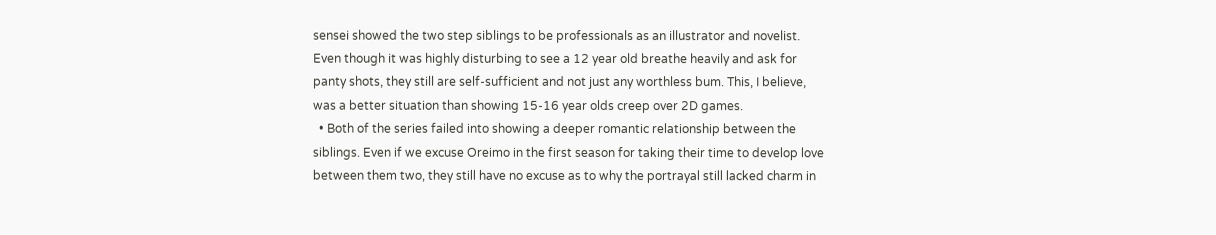sensei showed the two step siblings to be professionals as an illustrator and novelist. Even though it was highly disturbing to see a 12 year old breathe heavily and ask for panty shots, they still are self-sufficient and not just any worthless bum. This, I believe, was a better situation than showing 15-16 year olds creep over 2D games.
  • Both of the series failed into showing a deeper romantic relationship between the siblings. Even if we excuse Oreimo in the first season for taking their time to develop love between them two, they still have no excuse as to why the portrayal still lacked charm in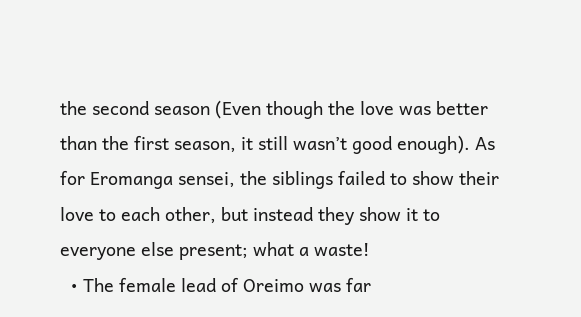the second season (Even though the love was better than the first season, it still wasn’t good enough). As for Eromanga sensei, the siblings failed to show their love to each other, but instead they show it to everyone else present; what a waste!
  • The female lead of Oreimo was far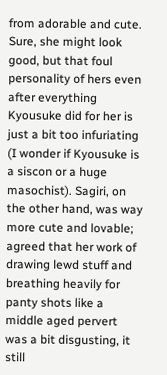from adorable and cute. Sure, she might look good, but that foul personality of hers even after everything Kyousuke did for her is just a bit too infuriating (I wonder if Kyousuke is a siscon or a huge masochist). Sagiri, on the other hand, was way more cute and lovable; agreed that her work of drawing lewd stuff and breathing heavily for panty shots like a middle aged pervert was a bit disgusting, it still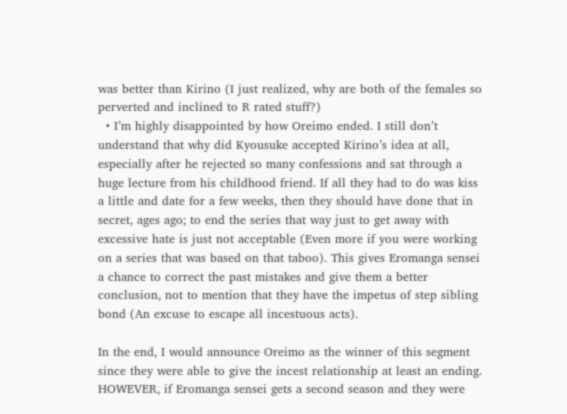was better than Kirino (I just realized, why are both of the females so perverted and inclined to R rated stuff?)
  • I’m highly disappointed by how Oreimo ended. I still don’t understand that why did Kyousuke accepted Kirino’s idea at all, especially after he rejected so many confessions and sat through a huge lecture from his childhood friend. If all they had to do was kiss a little and date for a few weeks, then they should have done that in secret, ages ago; to end the series that way just to get away with excessive hate is just not acceptable (Even more if you were working on a series that was based on that taboo). This gives Eromanga sensei a chance to correct the past mistakes and give them a better conclusion, not to mention that they have the impetus of step sibling bond (An excuse to escape all incestuous acts).

In the end, I would announce Oreimo as the winner of this segment since they were able to give the incest relationship at least an ending. HOWEVER, if Eromanga sensei gets a second season and they were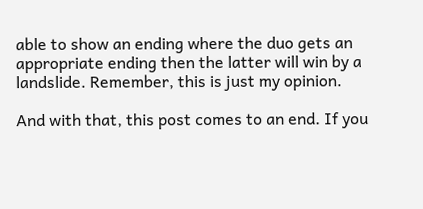able to show an ending where the duo gets an appropriate ending then the latter will win by a landslide. Remember, this is just my opinion.

And with that, this post comes to an end. If you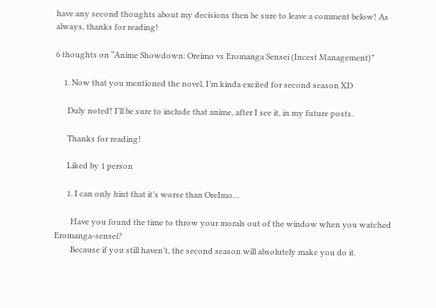have any second thoughts about my decisions then be sure to leave a comment below! As always, thanks for reading!

6 thoughts on “Anime Showdown: Oreimo vs Eromanga Sensei (Incest Management)”

    1. Now that you mentioned the novel, I’m kinda excited for second season XD

      Duly noted! I’ll be sure to include that anime, after I see it, in my future posts.

      Thanks for reading!

      Liked by 1 person

      1. I can only hint that it’s worse than OreImo…

        Have you found the time to throw your morals out of the window when you watched Eromanga-sensei?
        Because if you still haven’t, the second season will absolutely make you do it.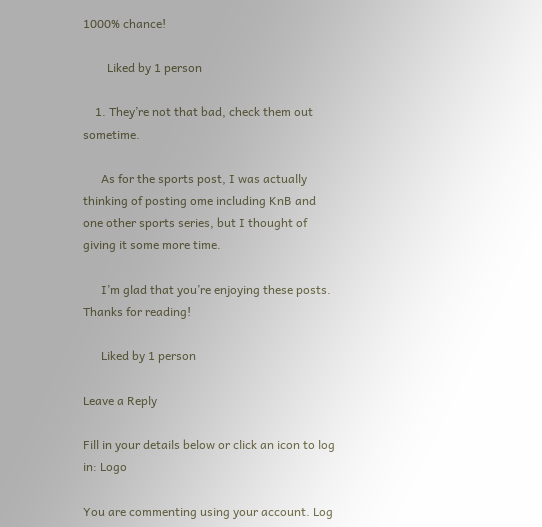1000% chance!

        Liked by 1 person

    1. They’re not that bad, check them out sometime.

      As for the sports post, I was actually thinking of posting ome including KnB and one other sports series, but I thought of giving it some more time.

      I’m glad that you’re enjoying these posts. Thanks for reading!

      Liked by 1 person

Leave a Reply

Fill in your details below or click an icon to log in: Logo

You are commenting using your account. Log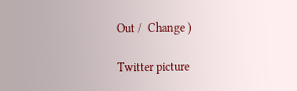Out /  Change )

Twitter picture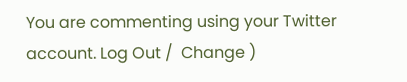You are commenting using your Twitter account. Log Out /  Change )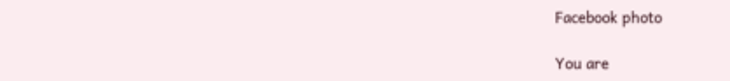Facebook photo

You are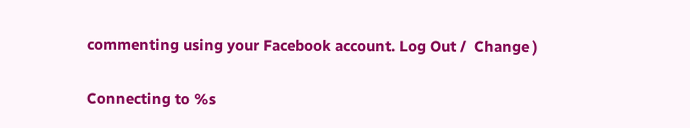commenting using your Facebook account. Log Out /  Change )

Connecting to %s